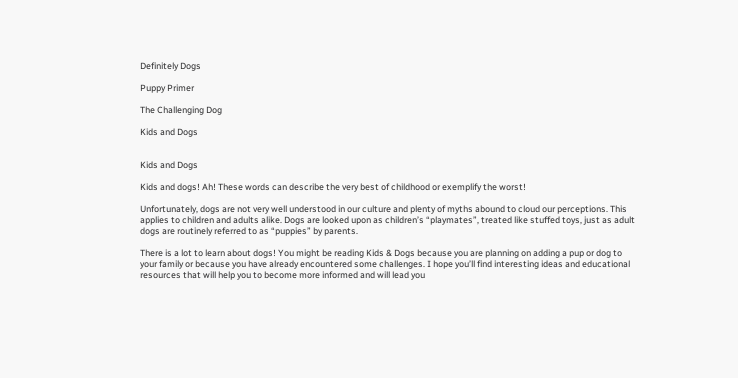Definitely Dogs

Puppy Primer

The Challenging Dog

Kids and Dogs


Kids and Dogs

Kids and dogs! Ah! These words can describe the very best of childhood or exemplify the worst!

Unfortunately, dogs are not very well understood in our culture and plenty of myths abound to cloud our perceptions. This applies to children and adults alike. Dogs are looked upon as children’s “playmates”, treated like stuffed toys, just as adult dogs are routinely referred to as “puppies” by parents.

There is a lot to learn about dogs! You might be reading Kids & Dogs because you are planning on adding a pup or dog to your family or because you have already encountered some challenges. I hope you’ll find interesting ideas and educational resources that will help you to become more informed and will lead you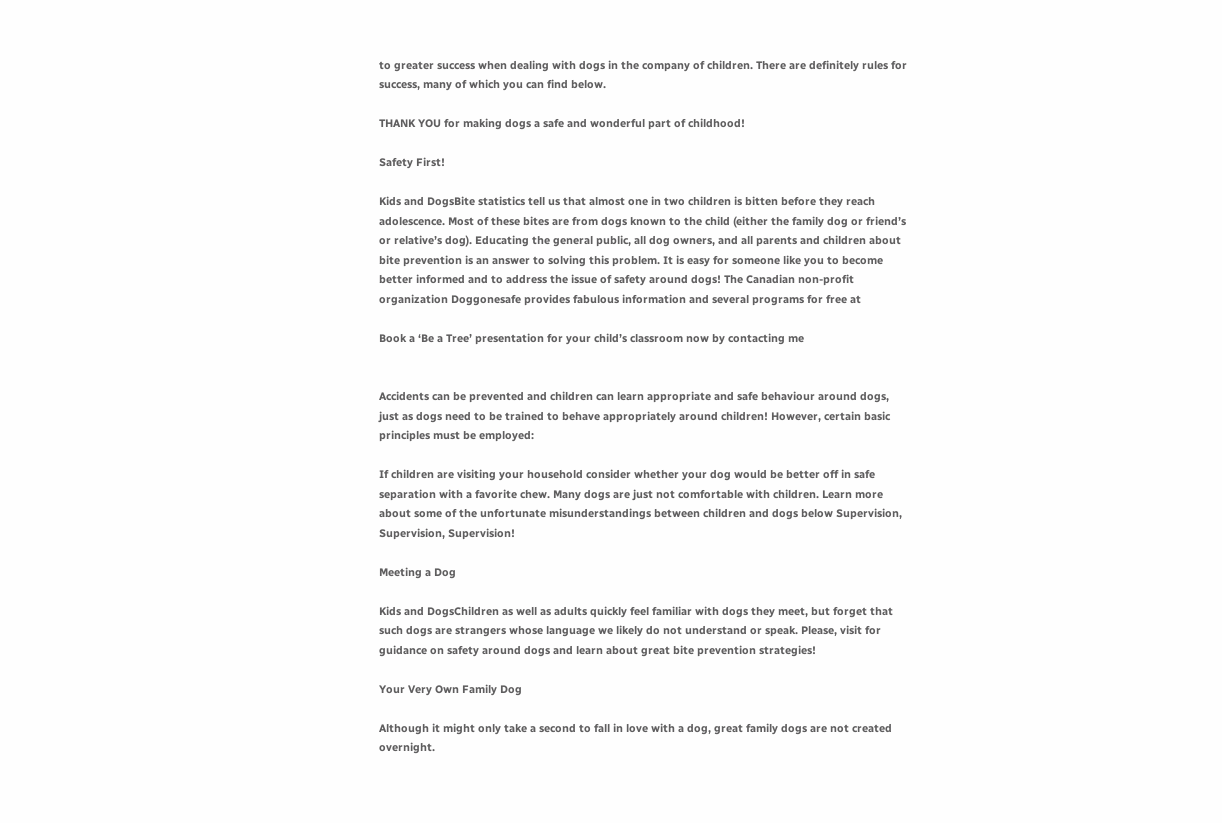to greater success when dealing with dogs in the company of children. There are definitely rules for success, many of which you can find below.

THANK YOU for making dogs a safe and wonderful part of childhood!

Safety First!

Kids and DogsBite statistics tell us that almost one in two children is bitten before they reach adolescence. Most of these bites are from dogs known to the child (either the family dog or friend’s or relative’s dog). Educating the general public, all dog owners, and all parents and children about bite prevention is an answer to solving this problem. It is easy for someone like you to become better informed and to address the issue of safety around dogs! The Canadian non-profit organization Doggonesafe provides fabulous information and several programs for free at

Book a ‘Be a Tree’ presentation for your child’s classroom now by contacting me


Accidents can be prevented and children can learn appropriate and safe behaviour around dogs, just as dogs need to be trained to behave appropriately around children! However, certain basic principles must be employed:

If children are visiting your household consider whether your dog would be better off in safe separation with a favorite chew. Many dogs are just not comfortable with children. Learn more about some of the unfortunate misunderstandings between children and dogs below Supervision, Supervision, Supervision!

Meeting a Dog

Kids and DogsChildren as well as adults quickly feel familiar with dogs they meet, but forget that such dogs are strangers whose language we likely do not understand or speak. Please, visit for guidance on safety around dogs and learn about great bite prevention strategies!

Your Very Own Family Dog

Although it might only take a second to fall in love with a dog, great family dogs are not created overnight.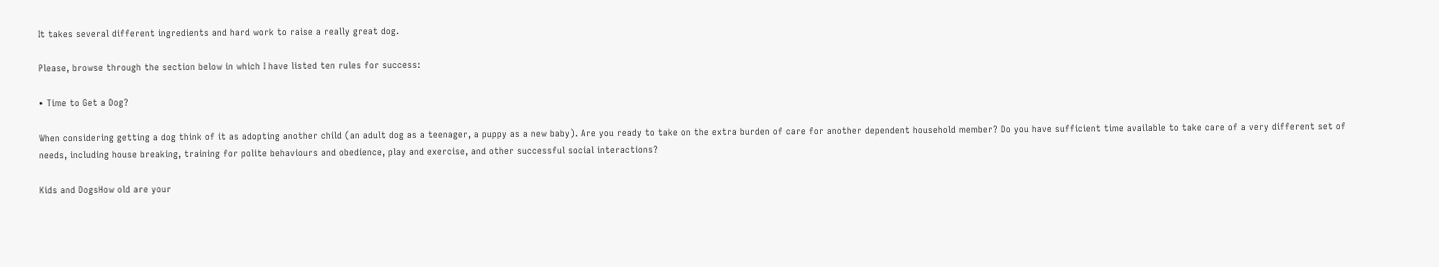It takes several different ingredients and hard work to raise a really great dog.

Please, browse through the section below in which I have listed ten rules for success:

• Time to Get a Dog?

When considering getting a dog think of it as adopting another child (an adult dog as a teenager, a puppy as a new baby). Are you ready to take on the extra burden of care for another dependent household member? Do you have sufficient time available to take care of a very different set of needs, including house breaking, training for polite behaviours and obedience, play and exercise, and other successful social interactions?

Kids and DogsHow old are your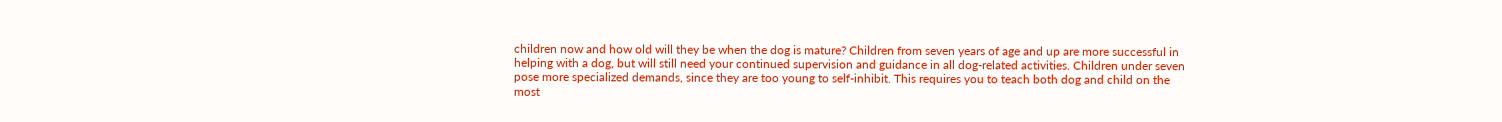children now and how old will they be when the dog is mature? Children from seven years of age and up are more successful in helping with a dog, but will still need your continued supervision and guidance in all dog-related activities. Children under seven pose more specialized demands, since they are too young to self-inhibit. This requires you to teach both dog and child on the most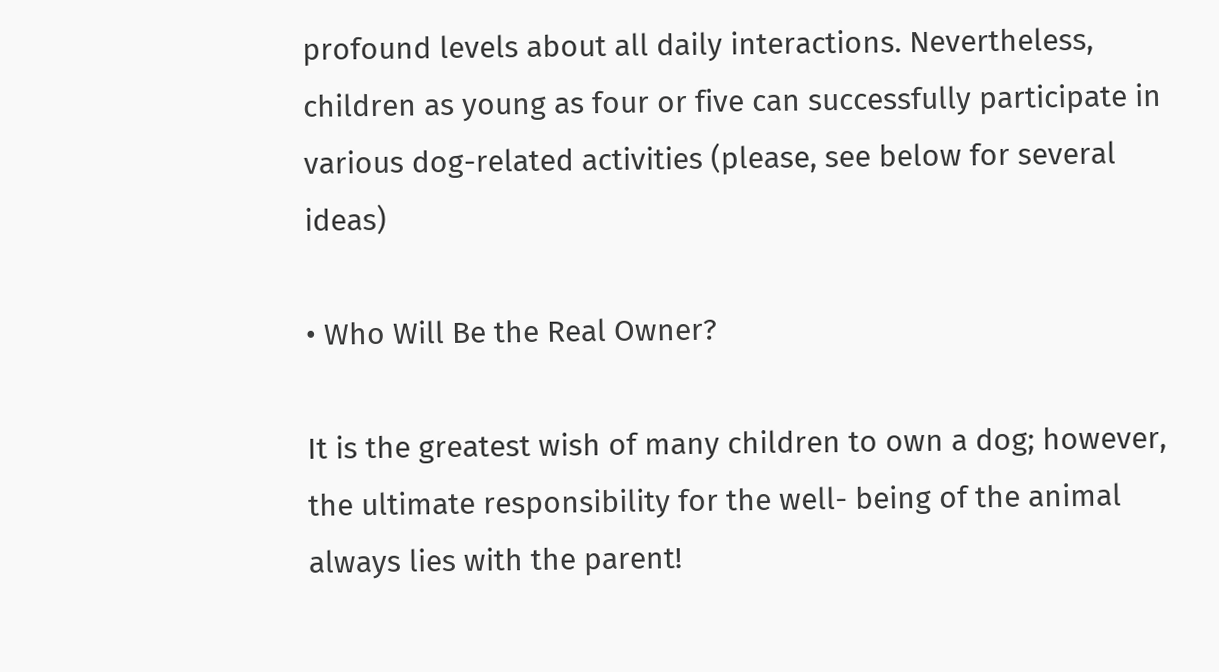profound levels about all daily interactions. Nevertheless, children as young as four or five can successfully participate in various dog-related activities (please, see below for several ideas)

• Who Will Be the Real Owner?

It is the greatest wish of many children to own a dog; however, the ultimate responsibility for the well- being of the animal always lies with the parent!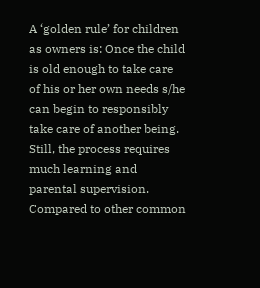A ‘golden rule’ for children as owners is: Once the child is old enough to take care of his or her own needs s/he can begin to responsibly take care of another being. Still, the process requires much learning and parental supervision. Compared to other common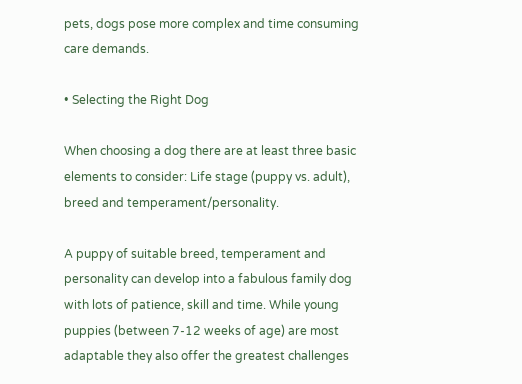pets, dogs pose more complex and time consuming care demands.

• Selecting the Right Dog

When choosing a dog there are at least three basic elements to consider: Life stage (puppy vs. adult), breed and temperament/personality.

A puppy of suitable breed, temperament and personality can develop into a fabulous family dog with lots of patience, skill and time. While young puppies (between 7-12 weeks of age) are most adaptable they also offer the greatest challenges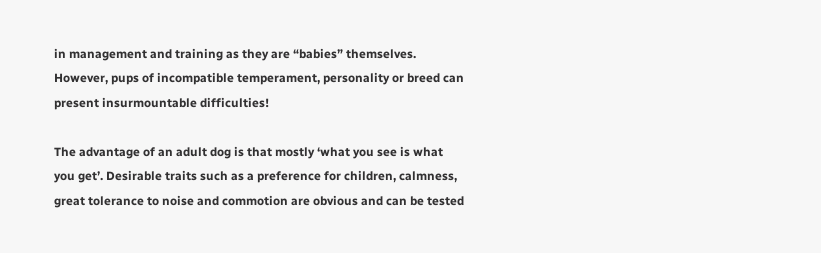in management and training as they are “babies” themselves. However, pups of incompatible temperament, personality or breed can present insurmountable difficulties!

The advantage of an adult dog is that mostly ‘what you see is what you get’. Desirable traits such as a preference for children, calmness, great tolerance to noise and commotion are obvious and can be tested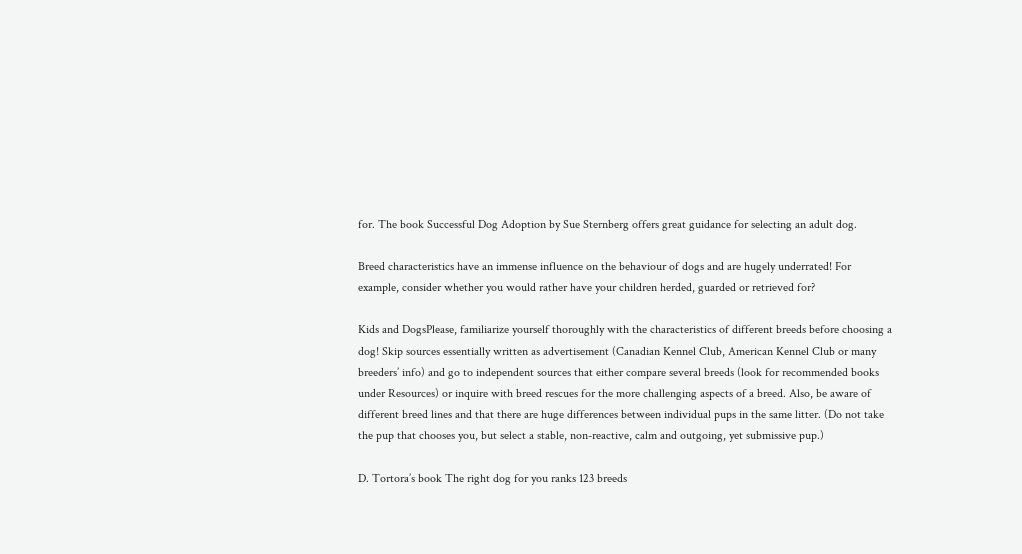for. The book Successful Dog Adoption by Sue Sternberg offers great guidance for selecting an adult dog.

Breed characteristics have an immense influence on the behaviour of dogs and are hugely underrated! For example, consider whether you would rather have your children herded, guarded or retrieved for?

Kids and DogsPlease, familiarize yourself thoroughly with the characteristics of different breeds before choosing a dog! Skip sources essentially written as advertisement (Canadian Kennel Club, American Kennel Club or many breeders’ info) and go to independent sources that either compare several breeds (look for recommended books under Resources) or inquire with breed rescues for the more challenging aspects of a breed. Also, be aware of different breed lines and that there are huge differences between individual pups in the same litter. (Do not take the pup that chooses you, but select a stable, non-reactive, calm and outgoing, yet submissive pup.)

D. Tortora’s book The right dog for you ranks 123 breeds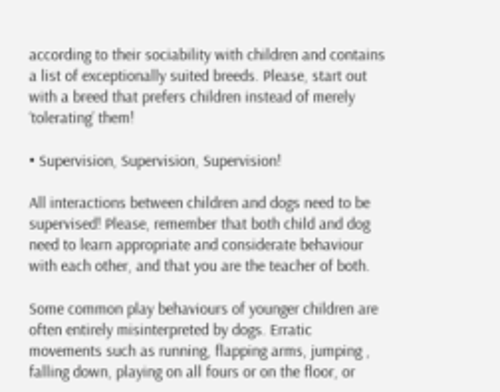according to their sociability with children and contains a list of exceptionally suited breeds. Please, start out with a breed that prefers children instead of merely ‘tolerating’ them!

• Supervision, Supervision, Supervision!

All interactions between children and dogs need to be supervised! Please, remember that both child and dog need to learn appropriate and considerate behaviour with each other, and that you are the teacher of both.

Some common play behaviours of younger children are often entirely misinterpreted by dogs. Erratic movements such as running, flapping arms, jumping , falling down, playing on all fours or on the floor, or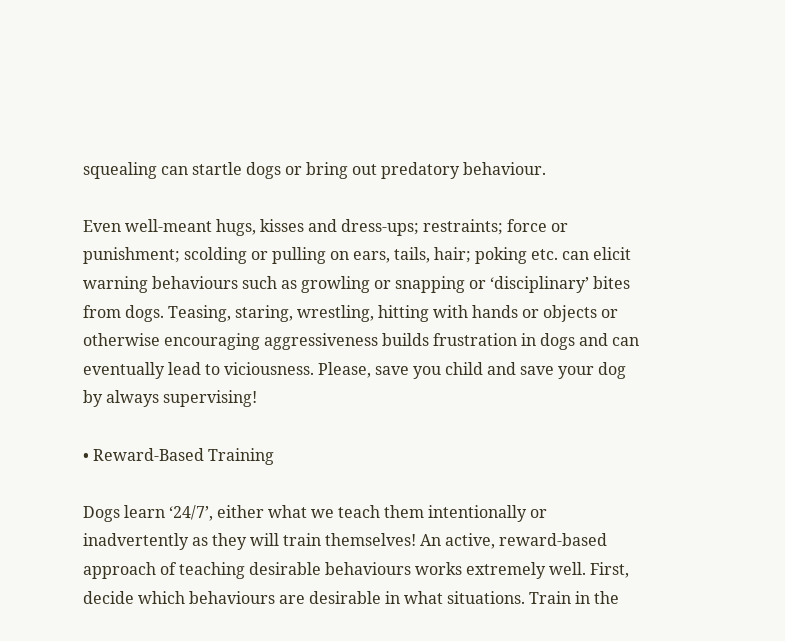squealing can startle dogs or bring out predatory behaviour.

Even well-meant hugs, kisses and dress-ups; restraints; force or punishment; scolding or pulling on ears, tails, hair; poking etc. can elicit warning behaviours such as growling or snapping or ‘disciplinary’ bites from dogs. Teasing, staring, wrestling, hitting with hands or objects or otherwise encouraging aggressiveness builds frustration in dogs and can eventually lead to viciousness. Please, save you child and save your dog by always supervising!

• Reward-Based Training

Dogs learn ‘24/7’, either what we teach them intentionally or inadvertently as they will train themselves! An active, reward-based approach of teaching desirable behaviours works extremely well. First, decide which behaviours are desirable in what situations. Train in the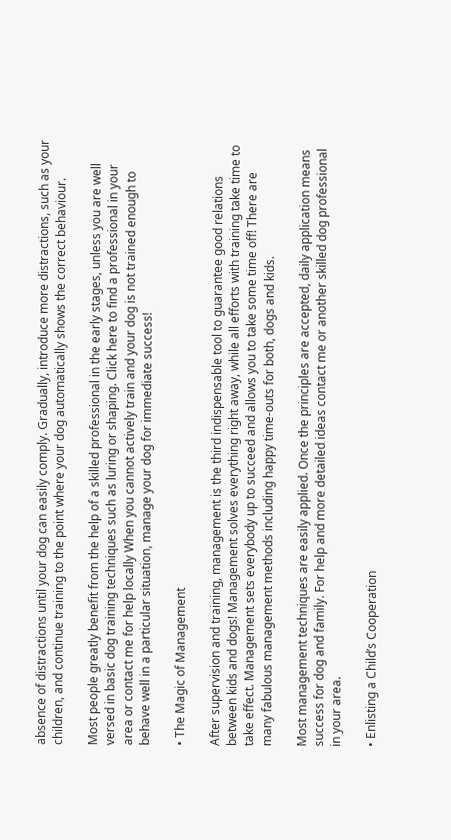absence of distractions until your dog can easily comply. Gradually, introduce more distractions, such as your children, and continue training to the point where your dog automatically shows the correct behaviour.

Most people greatly benefit from the help of a skilled professional in the early stages, unless you are well versed in basic dog training techniques such as luring or shaping. Click here to find a professional in your area or contact me for help locally When you cannot actively train and your dog is not trained enough to behave well in a particular situation, manage your dog for immediate success!

• The Magic of Management

After supervision and training, management is the third indispensable tool to guarantee good relations between kids and dogs! Management solves everything right away, while all efforts with training take time to take effect. Management sets everybody up to succeed and allows you to take some time off! There are many fabulous management methods including happy time-outs for both, dogs and kids.

Most management techniques are easily applied. Once the principles are accepted, daily application means success for dog and family. For help and more detailed ideas contact me or another skilled dog professional in your area.

• Enlisting a Child’s Cooperation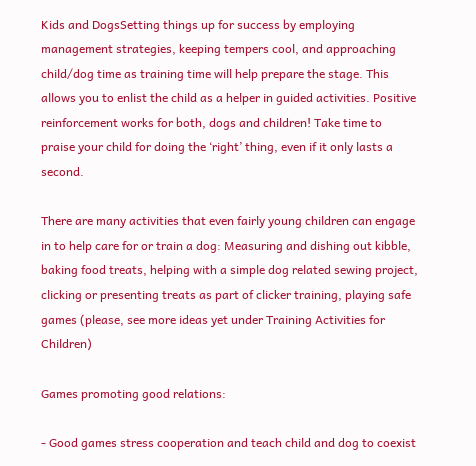Kids and DogsSetting things up for success by employing management strategies, keeping tempers cool, and approaching child/dog time as training time will help prepare the stage. This allows you to enlist the child as a helper in guided activities. Positive reinforcement works for both, dogs and children! Take time to praise your child for doing the ‘right’ thing, even if it only lasts a second.

There are many activities that even fairly young children can engage in to help care for or train a dog: Measuring and dishing out kibble, baking food treats, helping with a simple dog related sewing project, clicking or presenting treats as part of clicker training, playing safe games (please, see more ideas yet under Training Activities for Children)

Games promoting good relations:

- Good games stress cooperation and teach child and dog to coexist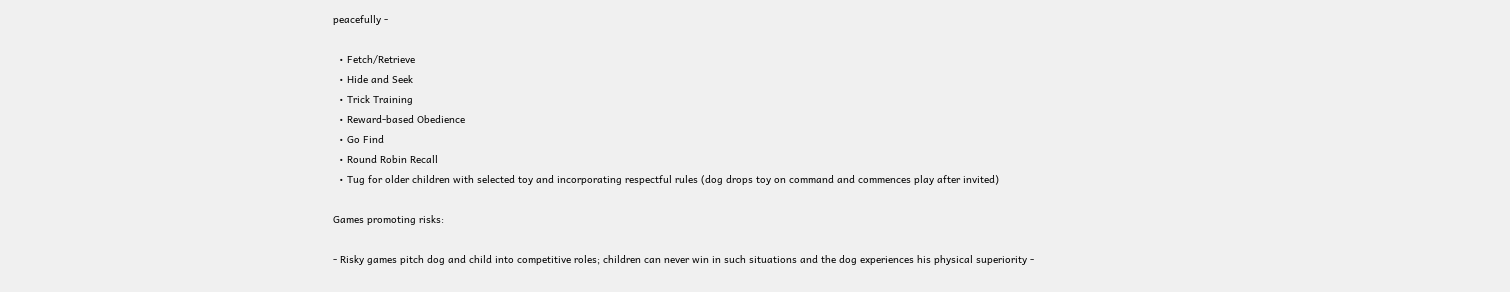peacefully -

  • Fetch/Retrieve
  • Hide and Seek
  • Trick Training
  • Reward-based Obedience
  • Go Find
  • Round Robin Recall
  • Tug for older children with selected toy and incorporating respectful rules (dog drops toy on command and commences play after invited)

Games promoting risks:

- Risky games pitch dog and child into competitive roles; children can never win in such situations and the dog experiences his physical superiority -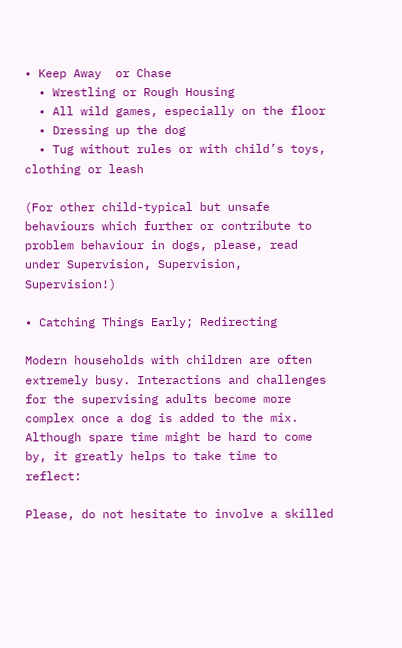• Keep Away  or Chase
  • Wrestling or Rough Housing
  • All wild games, especially on the floor
  • Dressing up the dog
  • Tug without rules or with child’s toys, clothing or leash

(For other child-typical but unsafe behaviours which further or contribute to problem behaviour in dogs, please, read under Supervision, Supervision, Supervision!)

• Catching Things Early; Redirecting

Modern households with children are often extremely busy. Interactions and challenges for the supervising adults become more complex once a dog is added to the mix. Although spare time might be hard to come by, it greatly helps to take time to reflect:

Please, do not hesitate to involve a skilled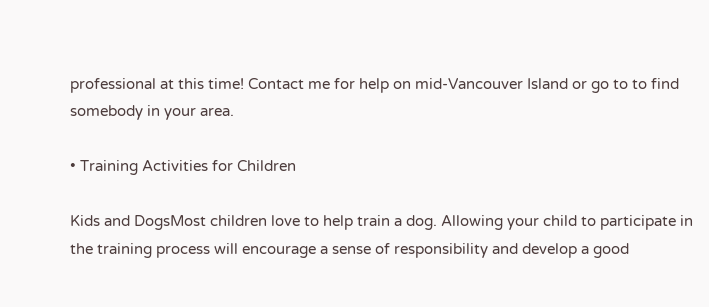professional at this time! Contact me for help on mid-Vancouver Island or go to to find somebody in your area.

• Training Activities for Children

Kids and DogsMost children love to help train a dog. Allowing your child to participate in the training process will encourage a sense of responsibility and develop a good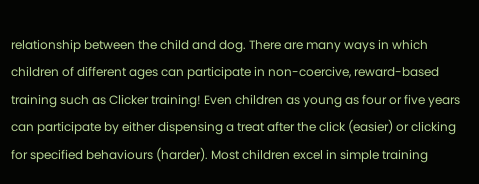relationship between the child and dog. There are many ways in which children of different ages can participate in non-coercive, reward-based training such as Clicker training! Even children as young as four or five years can participate by either dispensing a treat after the click (easier) or clicking for specified behaviours (harder). Most children excel in simple training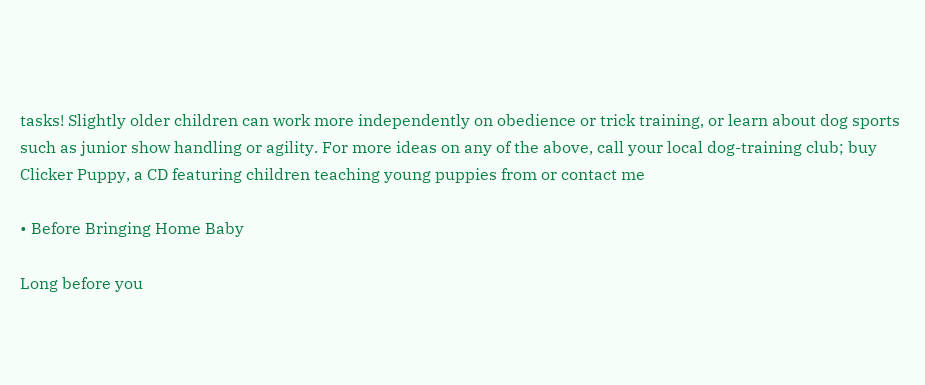tasks! Slightly older children can work more independently on obedience or trick training, or learn about dog sports such as junior show handling or agility. For more ideas on any of the above, call your local dog-training club; buy Clicker Puppy, a CD featuring children teaching young puppies from or contact me

• Before Bringing Home Baby

Long before you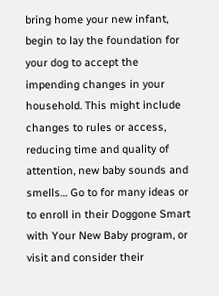bring home your new infant, begin to lay the foundation for your dog to accept the impending changes in your household. This might include changes to rules or access, reducing time and quality of attention, new baby sounds and smells… Go to for many ideas or to enroll in their Doggone Smart with Your New Baby program, or visit and consider their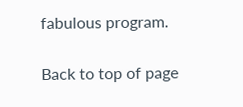fabulous program.

Back to top of page